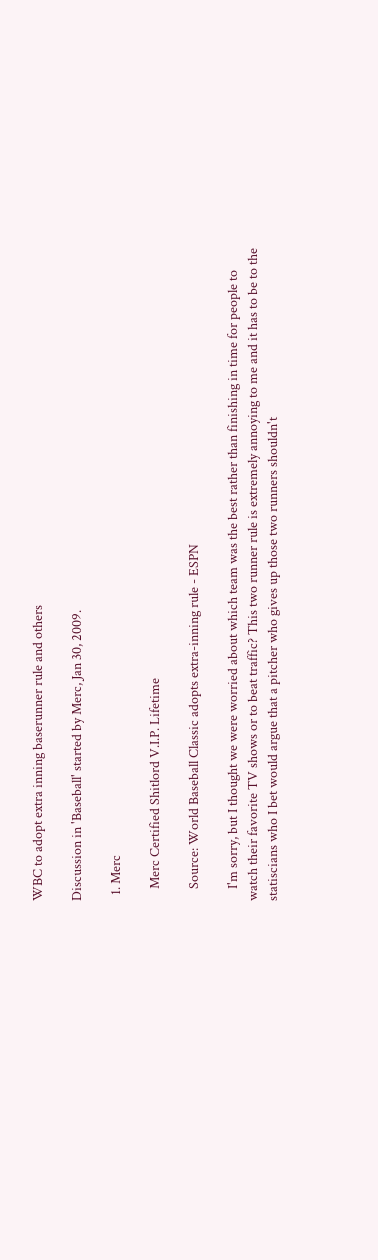WBC to adopt extra inning baserunner rule and others

Discussion in 'Baseball' started by Merc, Jan 30, 2009.

  1. Merc

    Merc Certified Shitlord V.I.P. Lifetime

    Source: World Baseball Classic adopts extra-inning rule - ESPN

    I'm sorry, but I thought we were worried about which team was the best rather than finishing in time for people to watch their favorite TV shows or to beat traffic? This two runner rule is extremely annoying to me and it has to be to the statiscians who I bet would argue that a pitcher who gives up those two runners shouldn't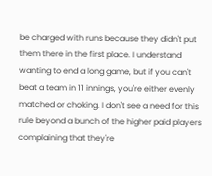be charged with runs because they didn't put them there in the first place. I understand wanting to end a long game, but if you can't beat a team in 11 innings, you're either evenly matched or choking. I don't see a need for this rule beyond a bunch of the higher paid players complaining that they're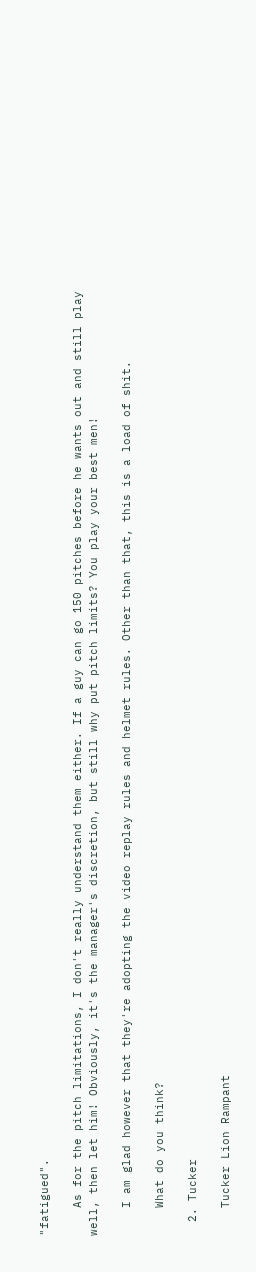"fatigued".

    As for the pitch limitations, I don't really understand them either. If a guy can go 150 pitches before he wants out and still play well, then let him! Obviously, it's the manager's discretion, but still why put pitch limits? You play your best men!

    I am glad however that they're adopting the video replay rules and helmet rules. Other than that, this is a load of shit.

    What do you think?

  2. Tucker

    Tucker Lion Rampant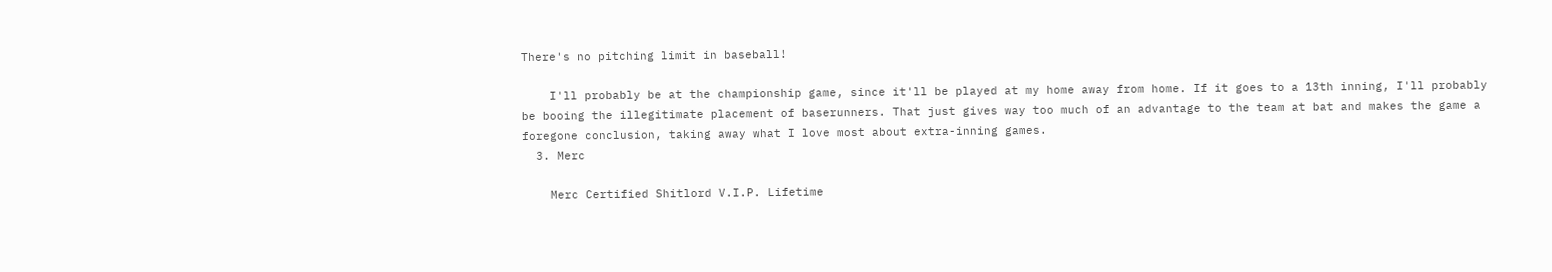There's no pitching limit in baseball!

    I'll probably be at the championship game, since it'll be played at my home away from home. If it goes to a 13th inning, I'll probably be booing the illegitimate placement of baserunners. That just gives way too much of an advantage to the team at bat and makes the game a foregone conclusion, taking away what I love most about extra-inning games.
  3. Merc

    Merc Certified Shitlord V.I.P. Lifetime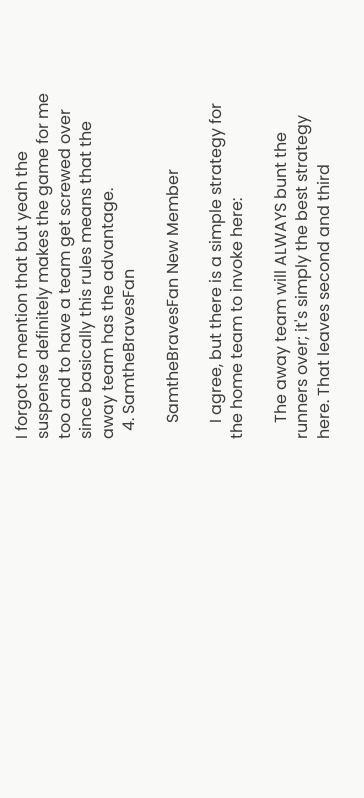I forgot to mention that but yeah the suspense definitely makes the game for me too and to have a team get screwed over since basically this rules means that the away team has the advantage.
  4. SamtheBravesFan

    SamtheBravesFan New Member

    I agree, but there is a simple strategy for the home team to invoke here:

    The away team will ALWAYS bunt the runners over; it's simply the best strategy here. That leaves second and third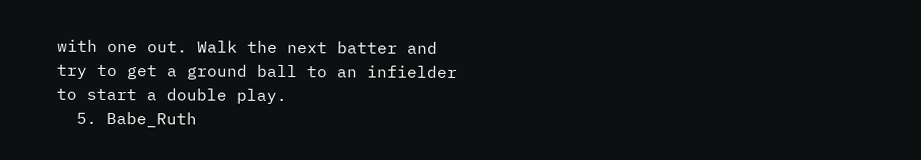with one out. Walk the next batter and try to get a ground ball to an infielder to start a double play.
  5. Babe_Ruth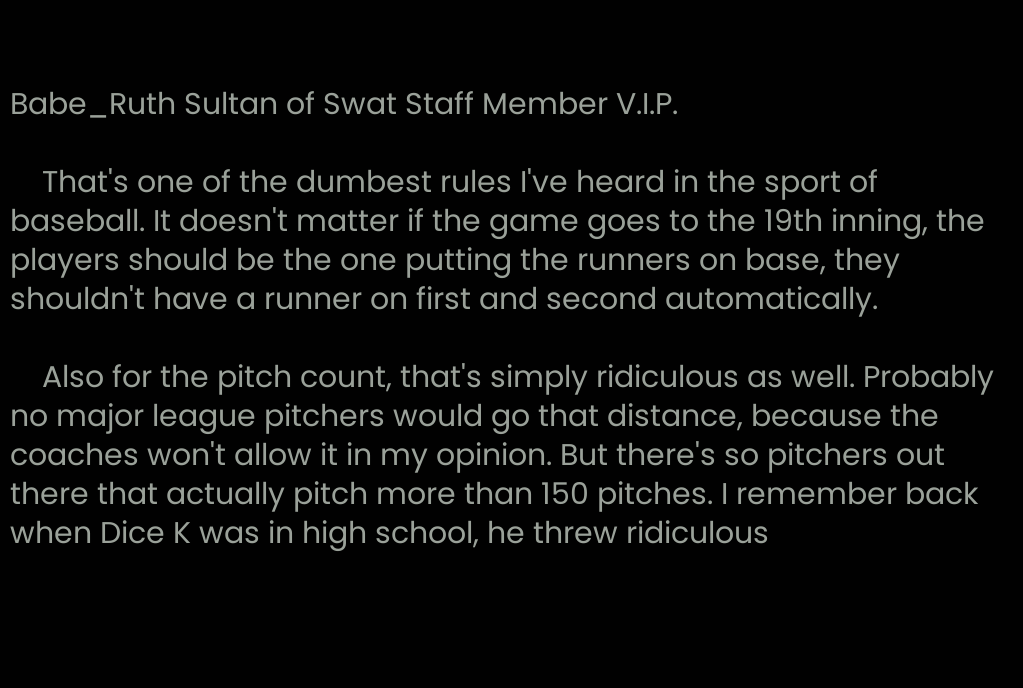Babe_Ruth Sultan of Swat Staff Member V.I.P.

    That's one of the dumbest rules I've heard in the sport of baseball. It doesn't matter if the game goes to the 19th inning, the players should be the one putting the runners on base, they shouldn't have a runner on first and second automatically.

    Also for the pitch count, that's simply ridiculous as well. Probably no major league pitchers would go that distance, because the coaches won't allow it in my opinion. But there's so pitchers out there that actually pitch more than 150 pitches. I remember back when Dice K was in high school, he threw ridiculous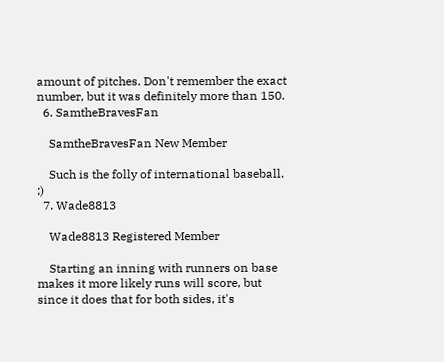amount of pitches. Don't remember the exact number, but it was definitely more than 150.
  6. SamtheBravesFan

    SamtheBravesFan New Member

    Such is the folly of international baseball. ;)
  7. Wade8813

    Wade8813 Registered Member

    Starting an inning with runners on base makes it more likely runs will score, but since it does that for both sides, it's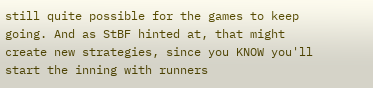still quite possible for the games to keep going. And as StBF hinted at, that might create new strategies, since you KNOW you'll start the inning with runners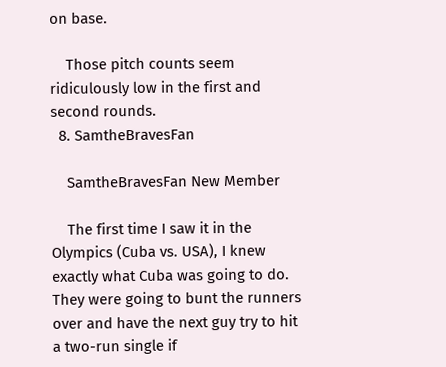on base.

    Those pitch counts seem ridiculously low in the first and second rounds.
  8. SamtheBravesFan

    SamtheBravesFan New Member

    The first time I saw it in the Olympics (Cuba vs. USA), I knew exactly what Cuba was going to do. They were going to bunt the runners over and have the next guy try to hit a two-run single if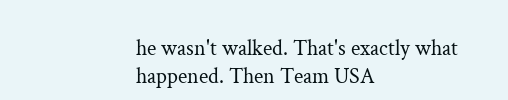he wasn't walked. That's exactly what happened. Then Team USA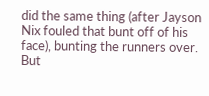did the same thing (after Jayson Nix fouled that bunt off of his face), bunting the runners over. But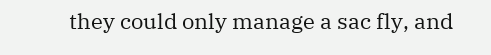they could only manage a sac fly, and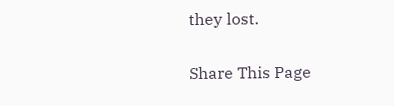they lost.

Share This Page